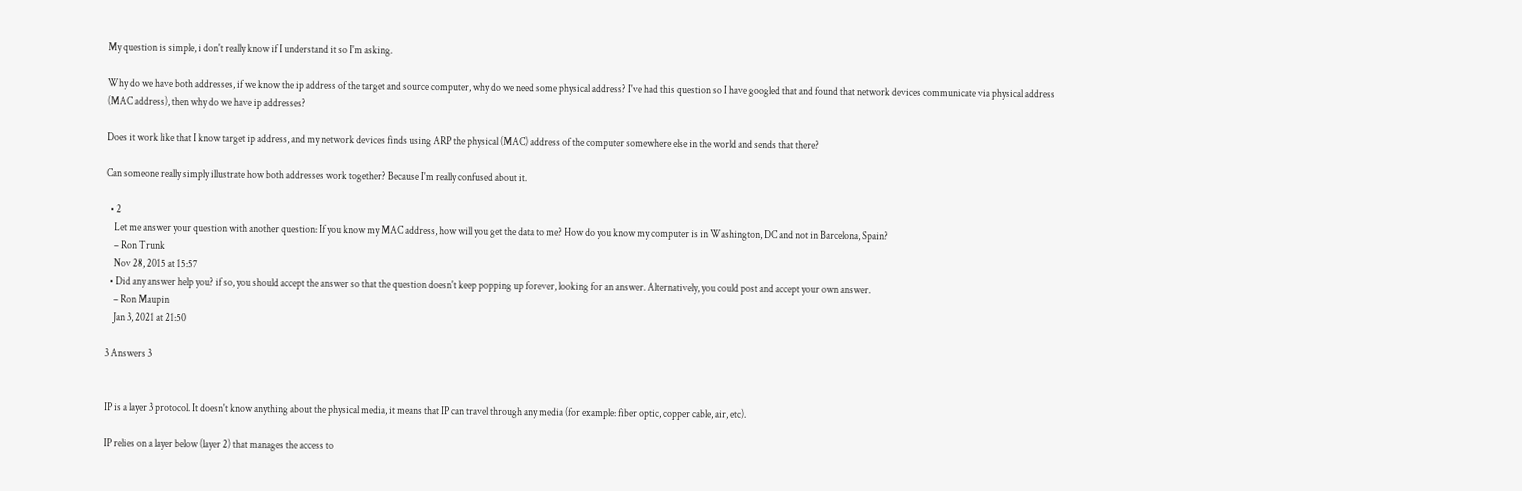My question is simple, i don't really know if I understand it so I'm asking.

Why do we have both addresses, if we know the ip address of the target and source computer, why do we need some physical address? I've had this question so I have googled that and found that network devices communicate via physical address (MAC address), then why do we have ip addresses?

Does it work like that I know target ip address, and my network devices finds using ARP the physical (MAC) address of the computer somewhere else in the world and sends that there?

Can someone really simply illustrate how both addresses work together? Because I'm really confused about it.

  • 2
    Let me answer your question with another question: If you know my MAC address, how will you get the data to me? How do you know my computer is in Washington, DC and not in Barcelona, Spain?
    – Ron Trunk
    Nov 28, 2015 at 15:57
  • Did any answer help you? if so, you should accept the answer so that the question doesn't keep popping up forever, looking for an answer. Alternatively, you could post and accept your own answer.
    – Ron Maupin
    Jan 3, 2021 at 21:50

3 Answers 3


IP is a layer 3 protocol. It doesn't know anything about the physical media, it means that IP can travel through any media (for example: fiber optic, copper cable, air, etc).

IP relies on a layer below (layer 2) that manages the access to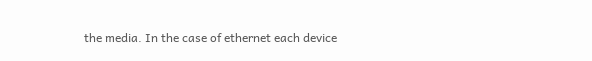the media. In the case of ethernet each device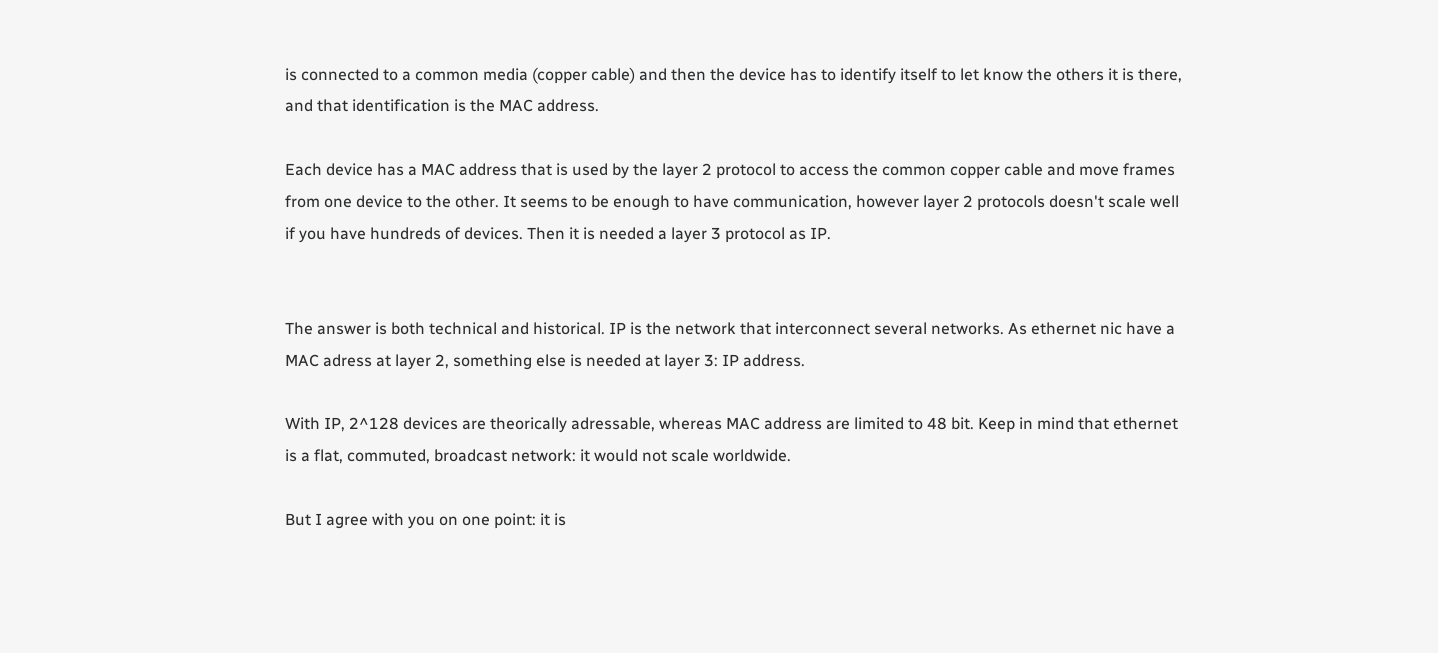is connected to a common media (copper cable) and then the device has to identify itself to let know the others it is there, and that identification is the MAC address.

Each device has a MAC address that is used by the layer 2 protocol to access the common copper cable and move frames from one device to the other. It seems to be enough to have communication, however layer 2 protocols doesn't scale well if you have hundreds of devices. Then it is needed a layer 3 protocol as IP.


The answer is both technical and historical. IP is the network that interconnect several networks. As ethernet nic have a MAC adress at layer 2, something else is needed at layer 3: IP address.

With IP, 2^128 devices are theorically adressable, whereas MAC address are limited to 48 bit. Keep in mind that ethernet is a flat, commuted, broadcast network: it would not scale worldwide.

But I agree with you on one point: it is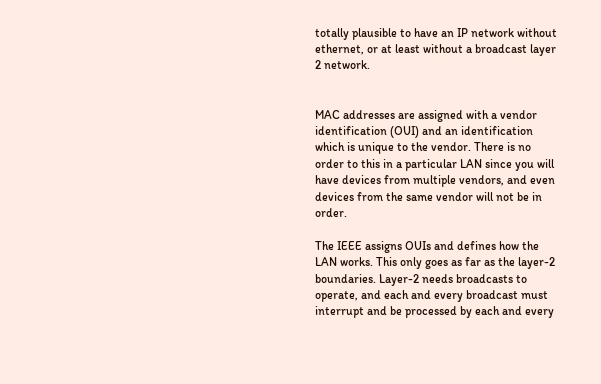totally plausible to have an IP network without ethernet, or at least without a broadcast layer 2 network.


MAC addresses are assigned with a vendor identification (OUI) and an identification which is unique to the vendor. There is no order to this in a particular LAN since you will have devices from multiple vendors, and even devices from the same vendor will not be in order.

The IEEE assigns OUIs and defines how the LAN works. This only goes as far as the layer-2 boundaries. Layer-2 needs broadcasts to operate, and each and every broadcast must interrupt and be processed by each and every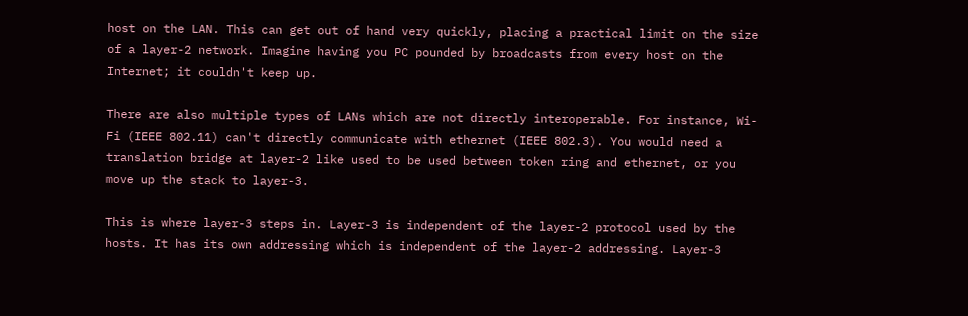host on the LAN. This can get out of hand very quickly, placing a practical limit on the size of a layer-2 network. Imagine having you PC pounded by broadcasts from every host on the Internet; it couldn't keep up.

There are also multiple types of LANs which are not directly interoperable. For instance, Wi-Fi (IEEE 802.11) can't directly communicate with ethernet (IEEE 802.3). You would need a translation bridge at layer-2 like used to be used between token ring and ethernet, or you move up the stack to layer-3.

This is where layer-3 steps in. Layer-3 is independent of the layer-2 protocol used by the hosts. It has its own addressing which is independent of the layer-2 addressing. Layer-3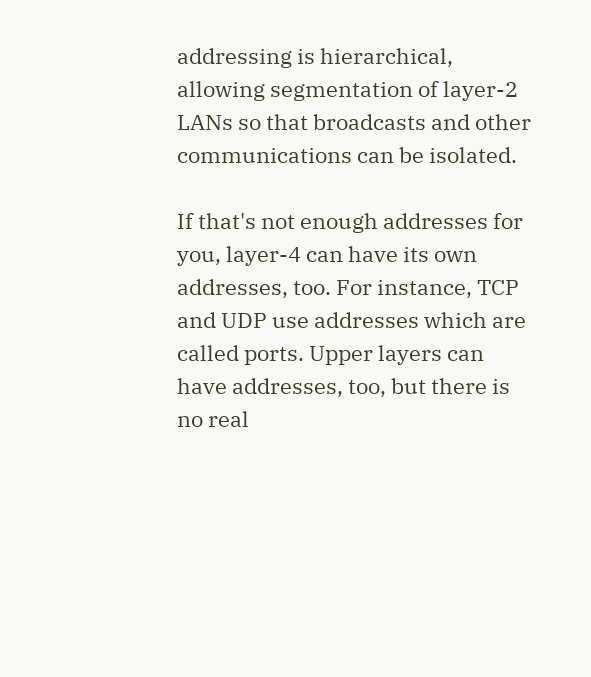addressing is hierarchical, allowing segmentation of layer-2 LANs so that broadcasts and other communications can be isolated.

If that's not enough addresses for you, layer-4 can have its own addresses, too. For instance, TCP and UDP use addresses which are called ports. Upper layers can have addresses, too, but there is no real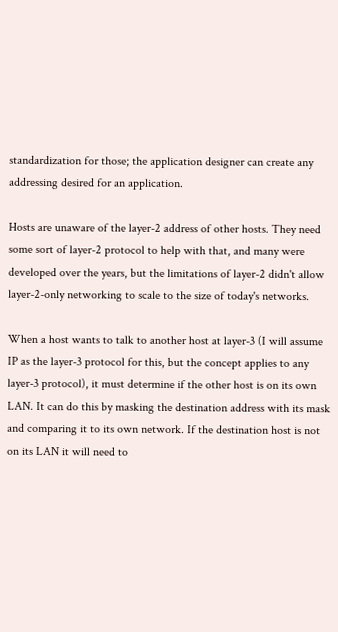standardization for those; the application designer can create any addressing desired for an application.

Hosts are unaware of the layer-2 address of other hosts. They need some sort of layer-2 protocol to help with that, and many were developed over the years, but the limitations of layer-2 didn't allow layer-2-only networking to scale to the size of today's networks.

When a host wants to talk to another host at layer-3 (I will assume IP as the layer-3 protocol for this, but the concept applies to any layer-3 protocol), it must determine if the other host is on its own LAN. It can do this by masking the destination address with its mask and comparing it to its own network. If the destination host is not on its LAN it will need to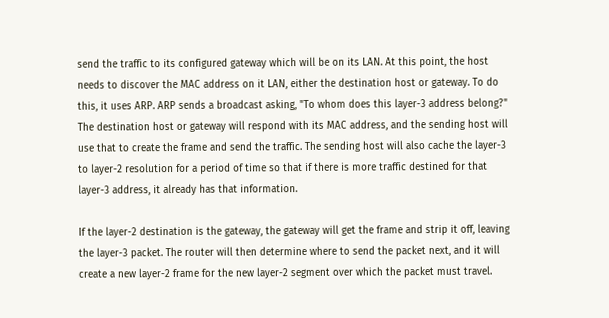send the traffic to its configured gateway which will be on its LAN. At this point, the host needs to discover the MAC address on it LAN, either the destination host or gateway. To do this, it uses ARP. ARP sends a broadcast asking, "To whom does this layer-3 address belong?" The destination host or gateway will respond with its MAC address, and the sending host will use that to create the frame and send the traffic. The sending host will also cache the layer-3 to layer-2 resolution for a period of time so that if there is more traffic destined for that layer-3 address, it already has that information.

If the layer-2 destination is the gateway, the gateway will get the frame and strip it off, leaving the layer-3 packet. The router will then determine where to send the packet next, and it will create a new layer-2 frame for the new layer-2 segment over which the packet must travel.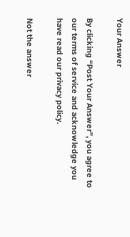Your Answer

By clicking “Post Your Answer”, you agree to our terms of service and acknowledge you have read our privacy policy.

Not the answer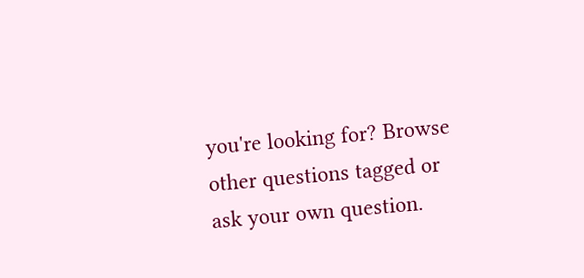you're looking for? Browse other questions tagged or ask your own question.